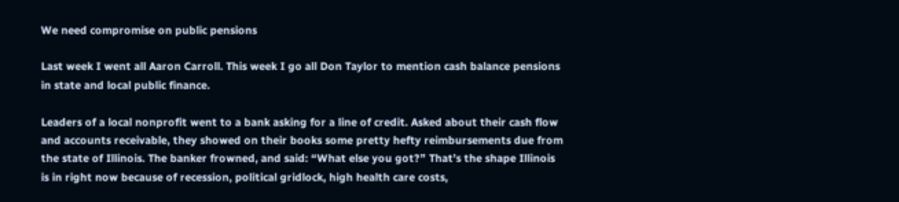We need compromise on public pensions

Last week I went all Aaron Carroll. This week I go all Don Taylor to mention cash balance pensions in state and local public finance.

Leaders of a local nonprofit went to a bank asking for a line of credit. Asked about their cash flow and accounts receivable, they showed on their books some pretty hefty reimbursements due from the state of Illinois. The banker frowned, and said: “What else you got?” That’s the shape Illinois is in right now because of recession, political gridlock, high health care costs,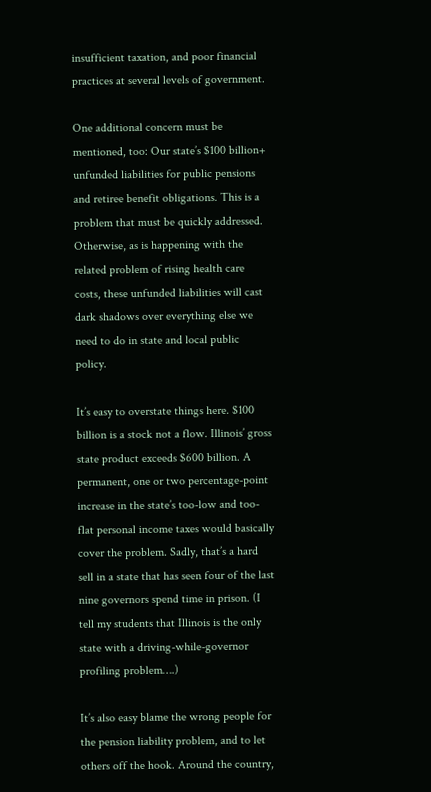insufficient taxation, and poor financial practices at several levels of government.

One additional concern must be mentioned, too: Our state’s $100 billion+ unfunded liabilities for public pensions and retiree benefit obligations. This is a problem that must be quickly addressed. Otherwise, as is happening with the related problem of rising health care costs, these unfunded liabilities will cast dark shadows over everything else we need to do in state and local public policy.

It’s easy to overstate things here. $100 billion is a stock not a flow. Illinois’ gross state product exceeds $600 billion. A permanent, one or two percentage-point increase in the state’s too-low and too-flat personal income taxes would basically cover the problem. Sadly, that’s a hard sell in a state that has seen four of the last nine governors spend time in prison. (I tell my students that Illinois is the only state with a driving-while-governor profiling problem….)

It’s also easy blame the wrong people for the pension liability problem, and to let others off the hook. Around the country,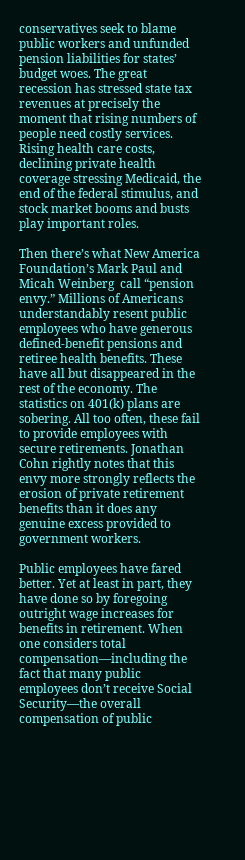conservatives seek to blame public workers and unfunded pension liabilities for states’ budget woes. The great recession has stressed state tax revenues at precisely the moment that rising numbers of people need costly services. Rising health care costs, declining private health coverage stressing Medicaid, the end of the federal stimulus, and stock market booms and busts play important roles.

Then there’s what New America Foundation’s Mark Paul and Micah Weinberg  call “pension envy.” Millions of Americans understandably resent public employees who have generous defined-benefit pensions and retiree health benefits. These have all but disappeared in the rest of the economy. The statistics on 401(k) plans are sobering. All too often, these fail to provide employees with secure retirements. Jonathan Cohn rightly notes that this envy more strongly reflects the erosion of private retirement benefits than it does any genuine excess provided to government workers.

Public employees have fared better. Yet at least in part, they have done so by foregoing outright wage increases for benefits in retirement. When one considers total compensation—including the fact that many public employees don’t receive Social Security—the overall compensation of public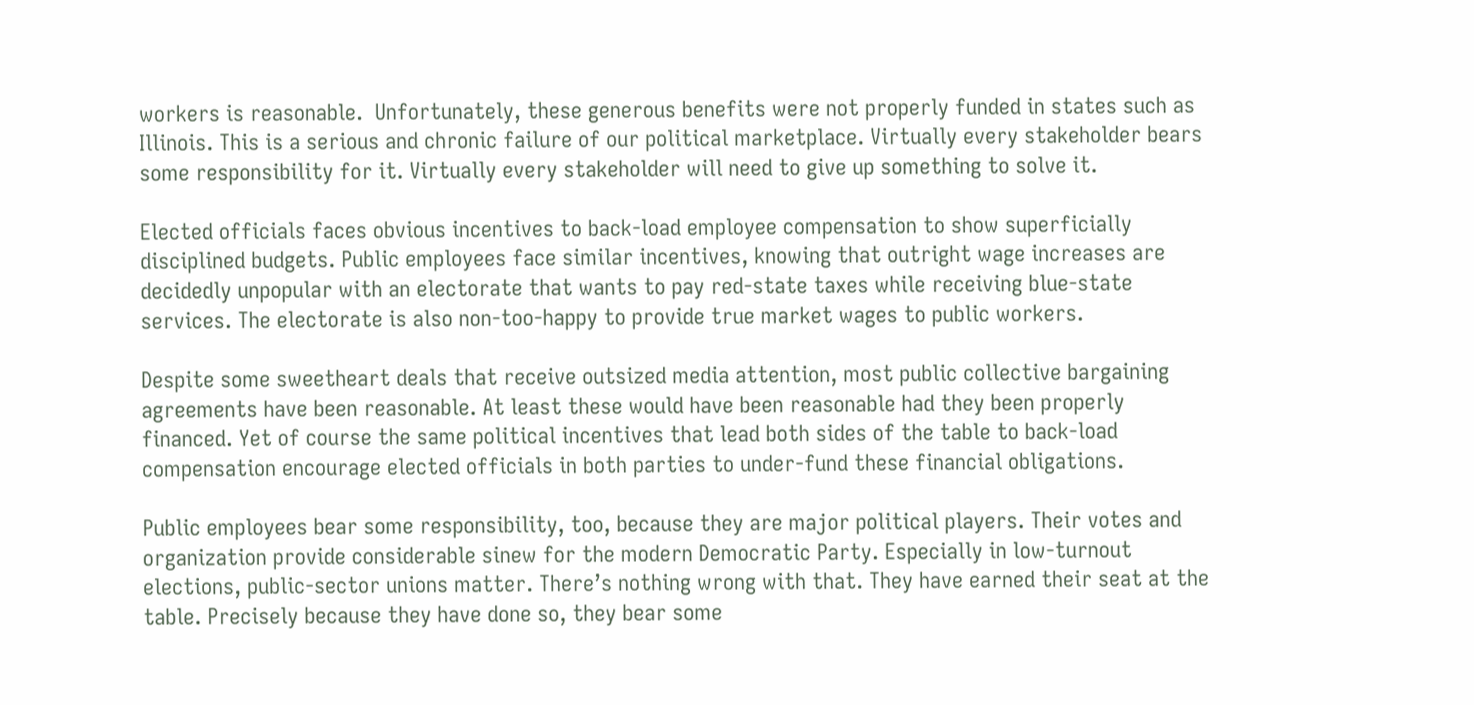workers is reasonable.  Unfortunately, these generous benefits were not properly funded in states such as Illinois. This is a serious and chronic failure of our political marketplace. Virtually every stakeholder bears some responsibility for it. Virtually every stakeholder will need to give up something to solve it.

Elected officials faces obvious incentives to back-load employee compensation to show superficially disciplined budgets. Public employees face similar incentives, knowing that outright wage increases are decidedly unpopular with an electorate that wants to pay red-state taxes while receiving blue-state services. The electorate is also non-too-happy to provide true market wages to public workers.

Despite some sweetheart deals that receive outsized media attention, most public collective bargaining agreements have been reasonable. At least these would have been reasonable had they been properly financed. Yet of course the same political incentives that lead both sides of the table to back-load compensation encourage elected officials in both parties to under-fund these financial obligations.

Public employees bear some responsibility, too, because they are major political players. Their votes and organization provide considerable sinew for the modern Democratic Party. Especially in low-turnout elections, public-sector unions matter. There’s nothing wrong with that. They have earned their seat at the table. Precisely because they have done so, they bear some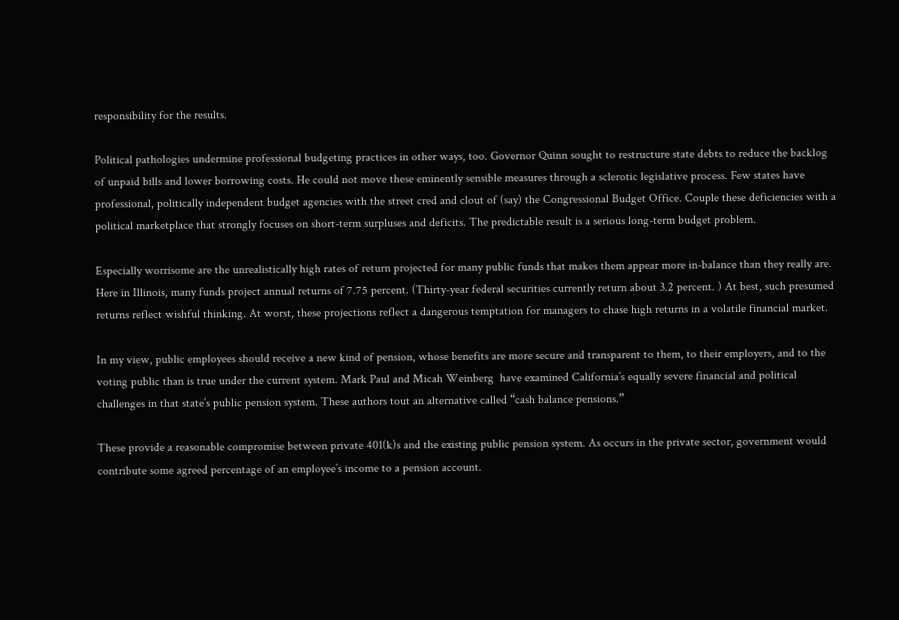responsibility for the results.

Political pathologies undermine professional budgeting practices in other ways, too. Governor Quinn sought to restructure state debts to reduce the backlog of unpaid bills and lower borrowing costs. He could not move these eminently sensible measures through a sclerotic legislative process. Few states have professional, politically independent budget agencies with the street cred and clout of (say) the Congressional Budget Office. Couple these deficiencies with a political marketplace that strongly focuses on short-term surpluses and deficits. The predictable result is a serious long-term budget problem.

Especially worrisome are the unrealistically high rates of return projected for many public funds that makes them appear more in-balance than they really are. Here in Illinois, many funds project annual returns of 7.75 percent. (Thirty-year federal securities currently return about 3.2 percent. ) At best, such presumed returns reflect wishful thinking. At worst, these projections reflect a dangerous temptation for managers to chase high returns in a volatile financial market.

In my view, public employees should receive a new kind of pension, whose benefits are more secure and transparent to them, to their employers, and to the voting public than is true under the current system. Mark Paul and Micah Weinberg  have examined California’s equally severe financial and political challenges in that state’s public pension system. These authors tout an alternative called “cash balance pensions.”

These provide a reasonable compromise between private 401(k)s and the existing public pension system. As occurs in the private sector, government would contribute some agreed percentage of an employee’s income to a pension account.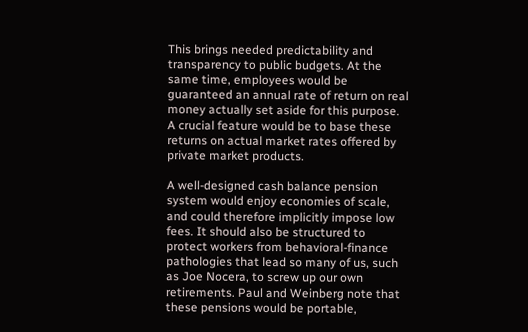This brings needed predictability and transparency to public budgets. At the same time, employees would be guaranteed an annual rate of return on real money actually set aside for this purpose. A crucial feature would be to base these returns on actual market rates offered by private market products.

A well-designed cash balance pension system would enjoy economies of scale, and could therefore implicitly impose low fees. It should also be structured to protect workers from behavioral-finance pathologies that lead so many of us, such as Joe Nocera, to screw up our own retirements. Paul and Weinberg note that these pensions would be portable,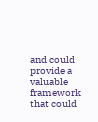and could provide a valuable framework that could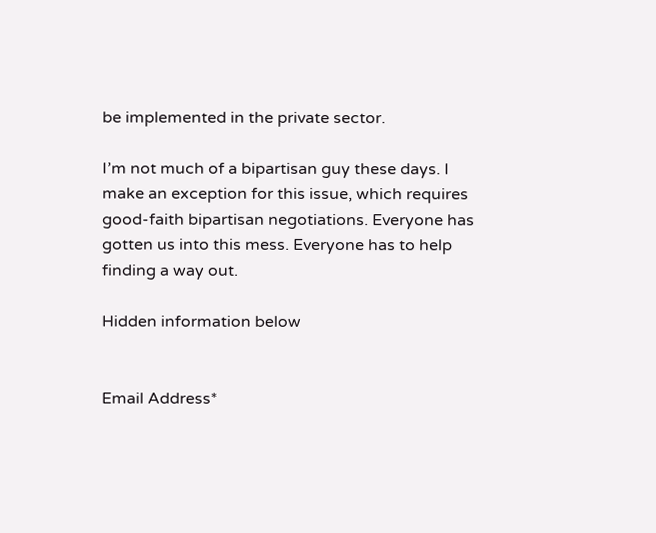be implemented in the private sector.

I’m not much of a bipartisan guy these days. I make an exception for this issue, which requires good-faith bipartisan negotiations. Everyone has gotten us into this mess. Everyone has to help finding a way out.

Hidden information below


Email Address*